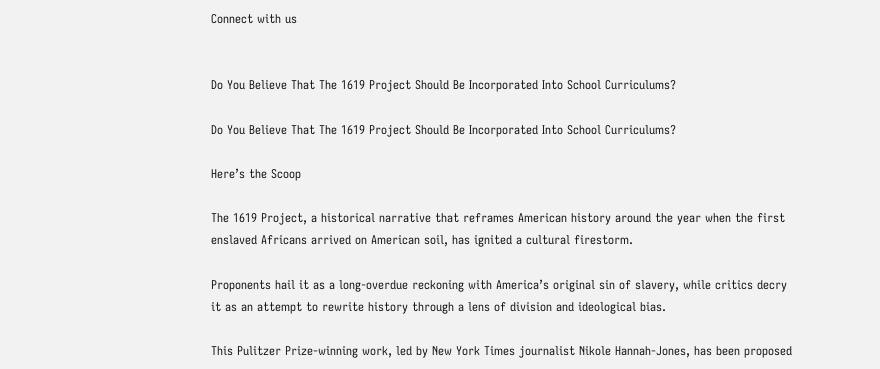Connect with us


Do You Believe That The 1619 Project Should Be Incorporated Into School Curriculums?

Do You Believe That The 1619 Project Should Be Incorporated Into School Curriculums?

Here’s the Scoop

The 1619 Project, a historical narrative that reframes American history around the year when the first enslaved Africans arrived on American soil, has ignited a cultural firestorm.

Proponents hail it as a long-overdue reckoning with America’s original sin of slavery, while critics decry it as an attempt to rewrite history through a lens of division and ideological bias.

This Pulitzer Prize-winning work, led by New York Times journalist Nikole Hannah-Jones, has been proposed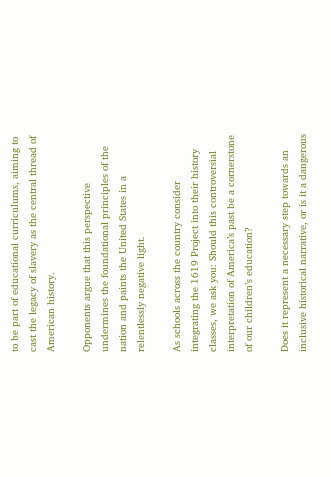to be part of educational curriculums, aiming to cast the legacy of slavery as the central thread of American history.

Opponents argue that this perspective undermines the foundational principles of the nation and paints the United States in a relentlessly negative light.

As schools across the country consider integrating the 1619 Project into their history classes, we ask you: Should this controversial interpretation of America’s past be a cornerstone of our children’s education?

Does it represent a necessary step towards an inclusive historical narrative, or is it a dangerous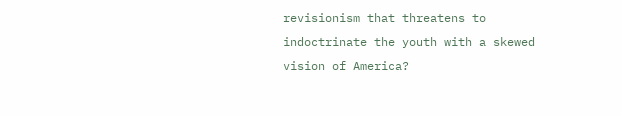revisionism that threatens to indoctrinate the youth with a skewed vision of America?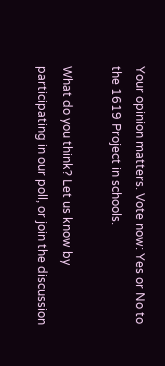Your opinion matters. Vote now: Yes or No to the 1619 Project in schools.

What do you think? Let us know by participating in our poll, or join the discussion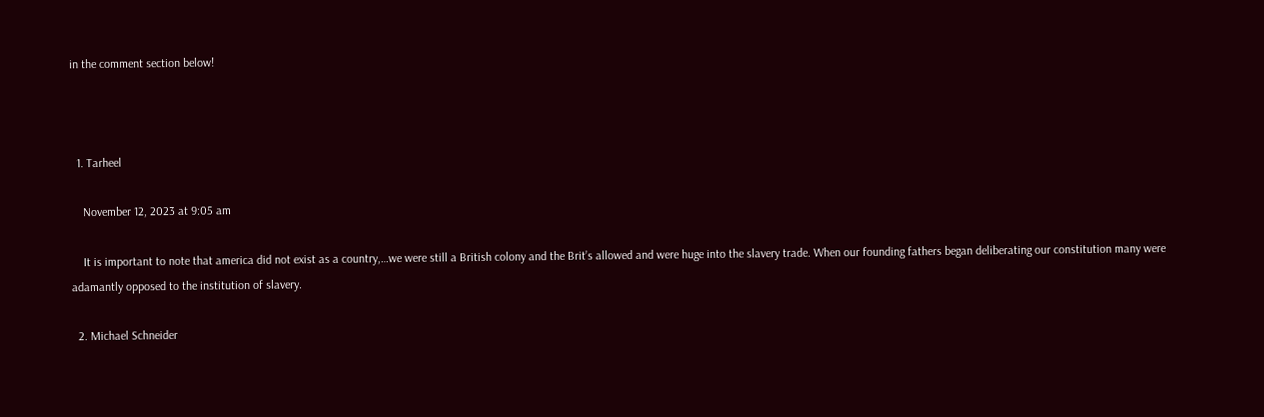in the comment section below!



  1. Tarheel

    November 12, 2023 at 9:05 am

    It is important to note that america did not exist as a country,…we were still a British colony and the Brit’s allowed and were huge into the slavery trade. When our founding fathers began deliberating our constitution many were adamantly opposed to the institution of slavery.

  2. Michael Schneider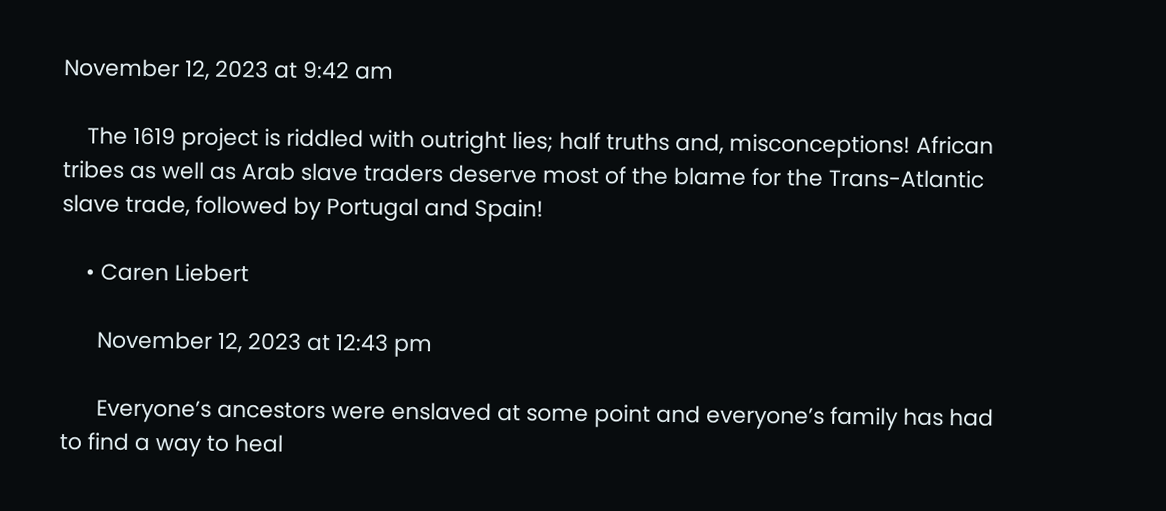November 12, 2023 at 9:42 am

    The 1619 project is riddled with outright lies; half truths and, misconceptions! African tribes as well as Arab slave traders deserve most of the blame for the Trans-Atlantic slave trade, followed by Portugal and Spain!

    • Caren Liebert

      November 12, 2023 at 12:43 pm

      Everyone’s ancestors were enslaved at some point and everyone’s family has had to find a way to heal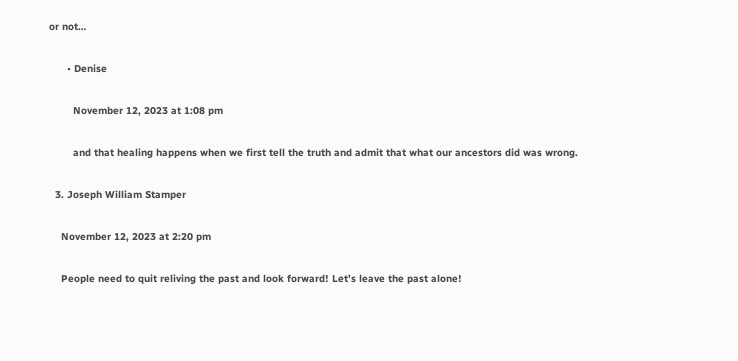or not…

      • Denise

        November 12, 2023 at 1:08 pm

        and that healing happens when we first tell the truth and admit that what our ancestors did was wrong.

  3. Joseph William Stamper

    November 12, 2023 at 2:20 pm

    People need to quit reliving the past and look forward! Let’s leave the past alone!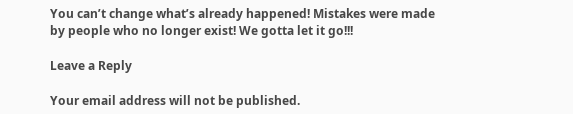You can’t change what’s already happened! Mistakes were made by people who no longer exist! We gotta let it go!!!

Leave a Reply

Your email address will not be published.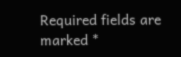Required fields are marked *